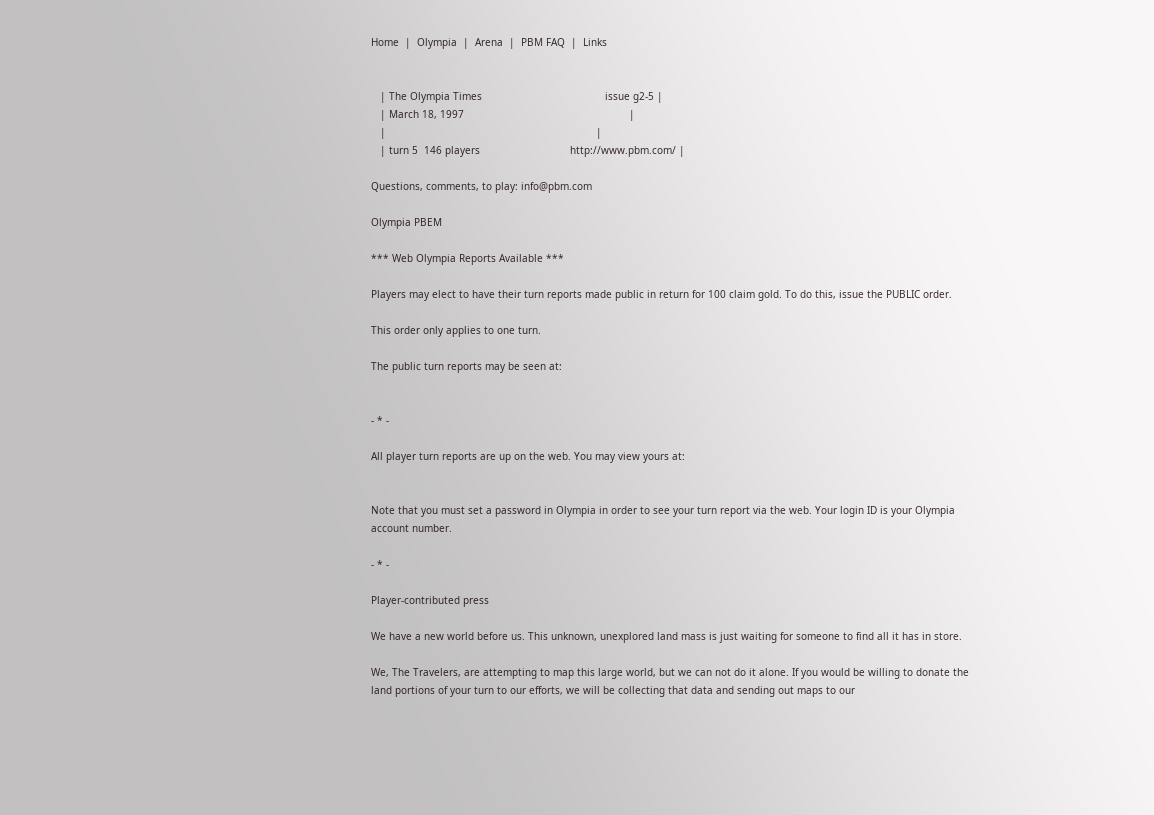Home  |  Olympia  |  Arena  |  PBM FAQ  |  Links


   | The Olympia Times                                         issue g2-5 |
   | March 18, 1997                                                       |
   |                                                                      |
   | turn 5  146 players                              http://www.pbm.com/ |

Questions, comments, to play: info@pbm.com

Olympia PBEM

*** Web Olympia Reports Available ***

Players may elect to have their turn reports made public in return for 100 claim gold. To do this, issue the PUBLIC order.

This order only applies to one turn.

The public turn reports may be seen at:


- * -

All player turn reports are up on the web. You may view yours at:


Note that you must set a password in Olympia in order to see your turn report via the web. Your login ID is your Olympia account number.

- * -

Player-contributed press

We have a new world before us. This unknown, unexplored land mass is just waiting for someone to find all it has in store.

We, The Travelers, are attempting to map this large world, but we can not do it alone. If you would be willing to donate the land portions of your turn to our efforts, we will be collecting that data and sending out maps to our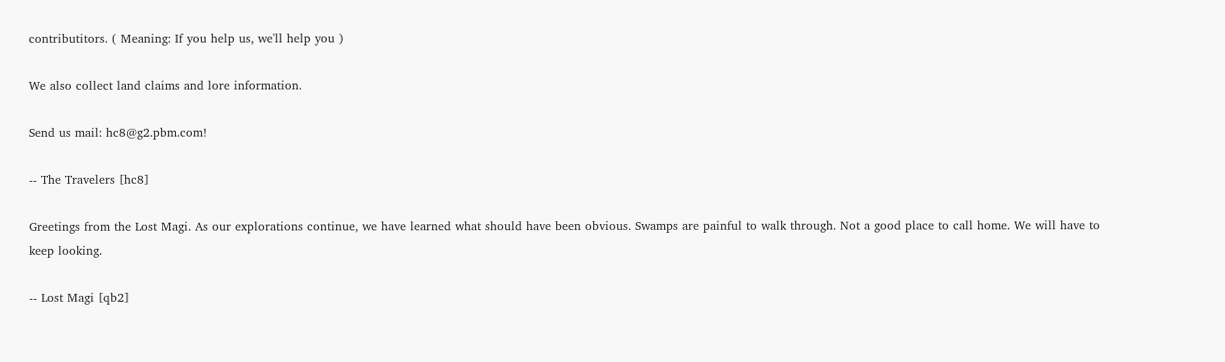contributitors. ( Meaning: If you help us, we'll help you )

We also collect land claims and lore information.

Send us mail: hc8@g2.pbm.com!

-- The Travelers [hc8]

Greetings from the Lost Magi. As our explorations continue, we have learned what should have been obvious. Swamps are painful to walk through. Not a good place to call home. We will have to keep looking.

-- Lost Magi [qb2]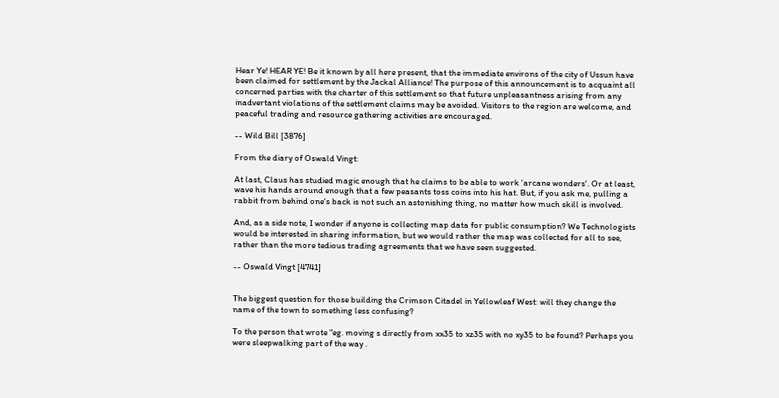Hear Ye! HEAR YE! Be it known by all here present, that the immediate environs of the city of Ussun have been claimed for settlement by the Jackal Alliance! The purpose of this announcement is to acquaint all concerned parties with the charter of this settlement so that future unpleasantness arising from any inadvertant violations of the settlement claims may be avoided. Visitors to the region are welcome, and peaceful trading and resource gathering activities are encouraged.

-- Wild Bill [3876]

From the diary of Oswald Vingt:

At last, Claus has studied magic enough that he claims to be able to work 'arcane wonders'. Or at least, wave his hands around enough that a few peasants toss coins into his hat. But, if you ask me, pulling a rabbit from behind one's back is not such an astonishing thing, no matter how much skill is involved.

And, as a side note, I wonder if anyone is collecting map data for public consumption? We Technologists would be interested in sharing information, but we would rather the map was collected for all to see, rather than the more tedious trading agreements that we have seen suggested.

-- Oswald Vingt [4741]


The biggest question for those building the Crimson Citadel in Yellowleaf West: will they change the name of the town to something less confusing?

To the person that wrote "eg. moving s directly from xx35 to xz35 with no xy35 to be found? Perhaps you were sleepwalking part of the way .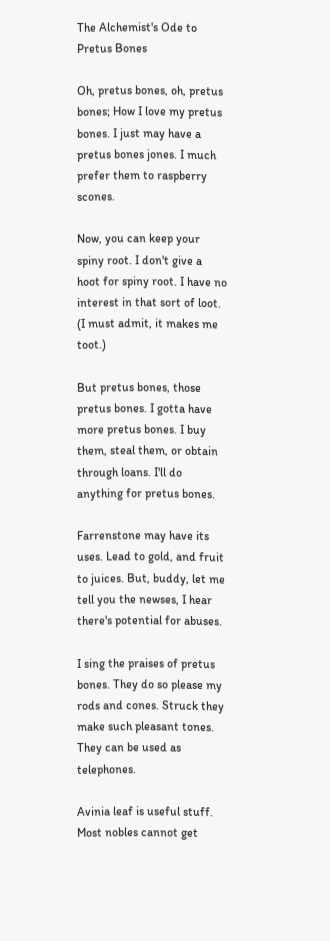The Alchemist's Ode to Pretus Bones

Oh, pretus bones, oh, pretus bones; How I love my pretus bones. I just may have a pretus bones jones. I much prefer them to raspberry scones.

Now, you can keep your spiny root. I don't give a hoot for spiny root. I have no interest in that sort of loot. (I must admit, it makes me toot.)

But pretus bones, those pretus bones. I gotta have more pretus bones. I buy them, steal them, or obtain through loans. I'll do anything for pretus bones.

Farrenstone may have its uses. Lead to gold, and fruit to juices. But, buddy, let me tell you the newses, I hear there's potential for abuses.

I sing the praises of pretus bones. They do so please my rods and cones. Struck they make such pleasant tones. They can be used as telephones.

Avinia leaf is useful stuff. Most nobles cannot get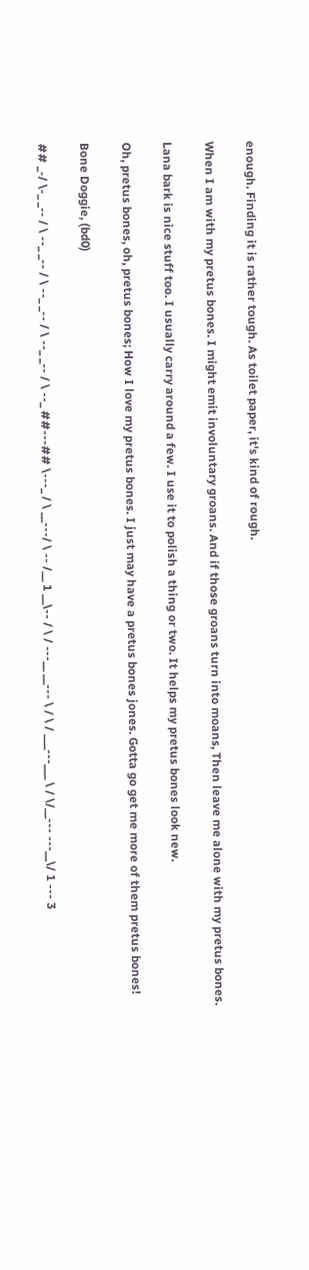enough. Finding it is rather tough. As toilet paper, it's kind of rough.

When I am with my pretus bones. I might emit involuntary groans. And if those groans turn into moans, Then leave me alone with my pretus bones.

Lana bark is nice stuff too. I usually carry around a few. I use it to polish a thing or two. It helps my pretus bones look new.

Oh, pretus bones, oh, pretus bones; How I love my pretus bones. I just may have a pretus bones jones. Gotta go get me more of them pretus bones!

Bone Doggie, (bd0)

## _-/ \-_ _-- / \ --_ _-- / \ --_ _-- / \ --_ _-- / \ --_ ##---## \---_ / \ __---/ \ -- /__ 1 __\-- / \ / ---__ __--- \ / \ / ___---___ \ / \/__--- ---__\/ 1 --- 3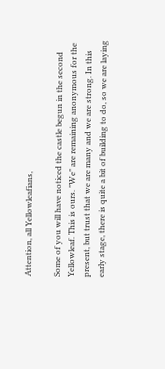Attention, all Yellowleafians,

Some of you will have noticed the castle begun in the second Yellowleaf. This is ours. "We" are remaining anonymous for the present, but trust that we are many and we are strong. In this early stage, there is quite a bit of building to do, so we are laying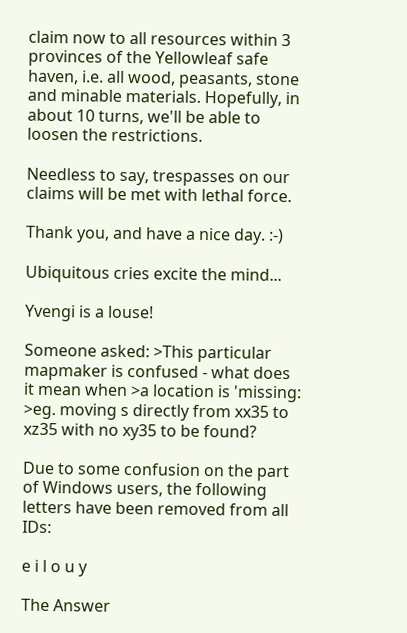claim now to all resources within 3 provinces of the Yellowleaf safe haven, i.e. all wood, peasants, stone and minable materials. Hopefully, in about 10 turns, we'll be able to loosen the restrictions.

Needless to say, trespasses on our claims will be met with lethal force.

Thank you, and have a nice day. :-)

Ubiquitous cries excite the mind...

Yvengi is a louse!

Someone asked: >This particular mapmaker is confused - what does it mean when >a location is 'missing: >eg. moving s directly from xx35 to xz35 with no xy35 to be found?

Due to some confusion on the part of Windows users, the following letters have been removed from all IDs:

e i l o u y

The Answer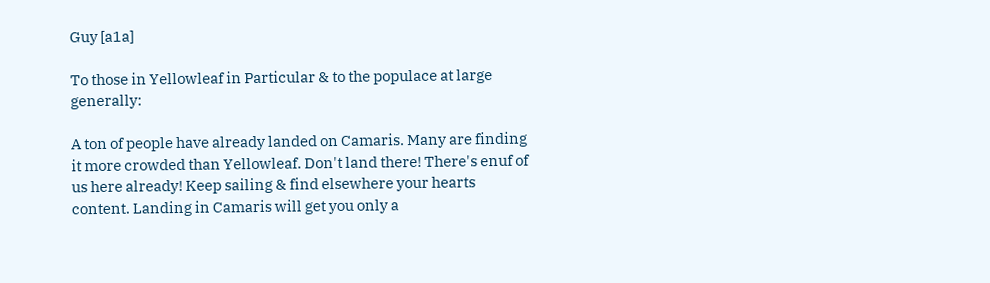Guy [a1a]

To those in Yellowleaf in Particular & to the populace at large generally:

A ton of people have already landed on Camaris. Many are finding it more crowded than Yellowleaf. Don't land there! There's enuf of us here already! Keep sailing & find elsewhere your hearts content. Landing in Camaris will get you only a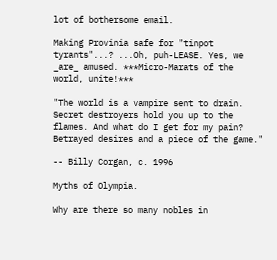lot of bothersome email.

Making Provinia safe for "tinpot tyrants"...? ...Oh, puh-LEASE. Yes, we _are_ amused. ***Micro-Marats of the world, unite!***

"The world is a vampire sent to drain. Secret destroyers hold you up to the flames. And what do I get for my pain? Betrayed desires and a piece of the game."

-- Billy Corgan, c. 1996

Myths of Olympia.

Why are there so many nobles in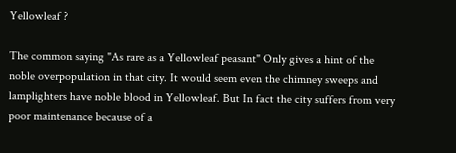Yellowleaf ?

The common saying "As rare as a Yellowleaf peasant" Only gives a hint of the noble overpopulation in that city. It would seem even the chimney sweeps and lamplighters have noble blood in Yellowleaf. But In fact the city suffers from very poor maintenance because of a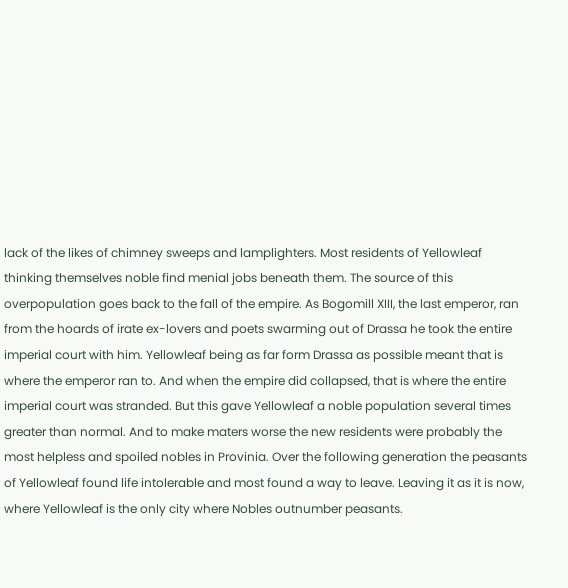lack of the likes of chimney sweeps and lamplighters. Most residents of Yellowleaf thinking themselves noble find menial jobs beneath them. The source of this overpopulation goes back to the fall of the empire. As Bogomill XIII, the last emperor, ran from the hoards of irate ex-lovers and poets swarming out of Drassa he took the entire imperial court with him. Yellowleaf being as far form Drassa as possible meant that is where the emperor ran to. And when the empire did collapsed, that is where the entire imperial court was stranded. But this gave Yellowleaf a noble population several times greater than normal. And to make maters worse the new residents were probably the most helpless and spoiled nobles in Provinia. Over the following generation the peasants of Yellowleaf found life intolerable and most found a way to leave. Leaving it as it is now, where Yellowleaf is the only city where Nobles outnumber peasants.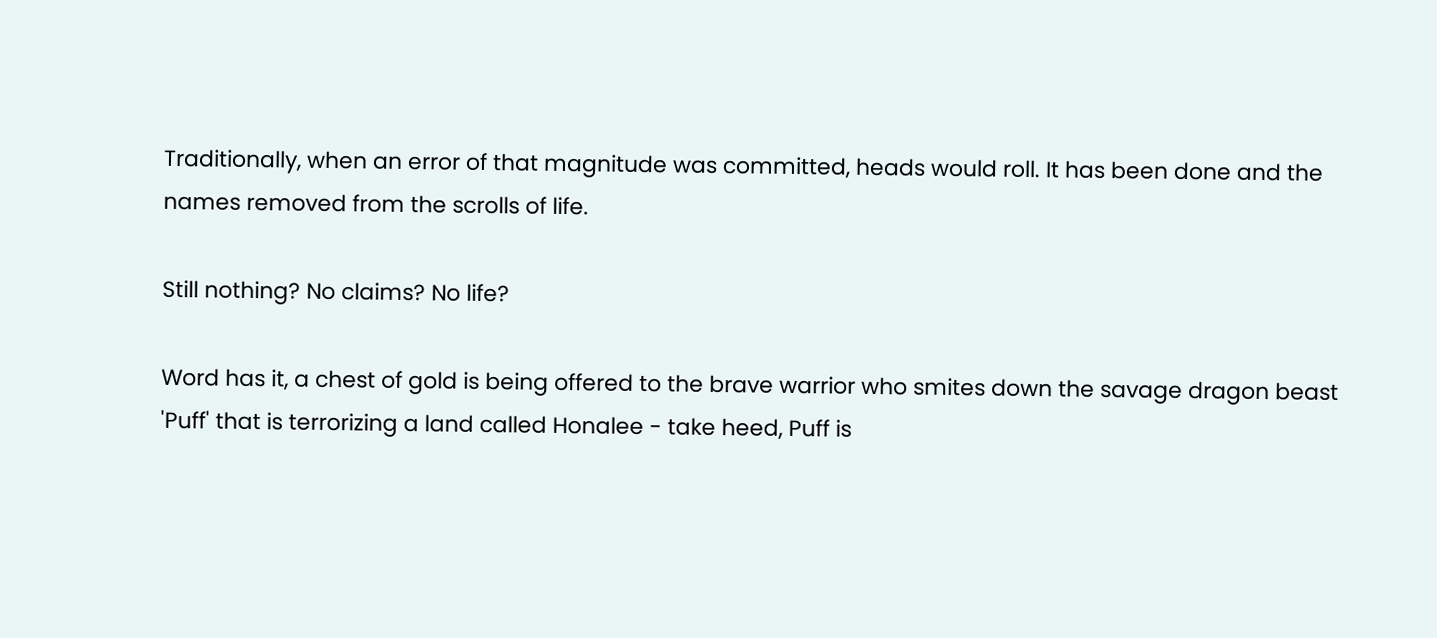Traditionally, when an error of that magnitude was committed, heads would roll. It has been done and the names removed from the scrolls of life.

Still nothing? No claims? No life?

Word has it, a chest of gold is being offered to the brave warrior who smites down the savage dragon beast 'Puff' that is terrorizing a land called Honalee - take heed, Puff is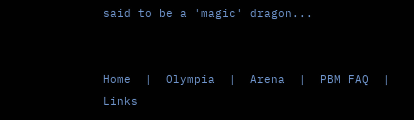said to be a 'magic' dragon...


Home  |  Olympia  |  Arena  |  PBM FAQ  |  Links